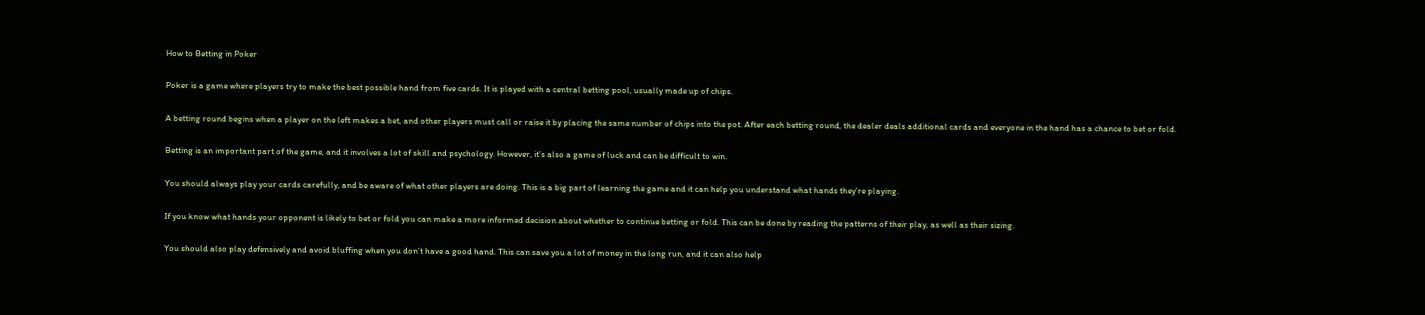How to Betting in Poker

Poker is a game where players try to make the best possible hand from five cards. It is played with a central betting pool, usually made up of chips.

A betting round begins when a player on the left makes a bet, and other players must call or raise it by placing the same number of chips into the pot. After each betting round, the dealer deals additional cards and everyone in the hand has a chance to bet or fold.

Betting is an important part of the game, and it involves a lot of skill and psychology. However, it’s also a game of luck and can be difficult to win.

You should always play your cards carefully, and be aware of what other players are doing. This is a big part of learning the game and it can help you understand what hands they’re playing.

If you know what hands your opponent is likely to bet or fold you can make a more informed decision about whether to continue betting or fold. This can be done by reading the patterns of their play, as well as their sizing.

You should also play defensively and avoid bluffing when you don’t have a good hand. This can save you a lot of money in the long run, and it can also help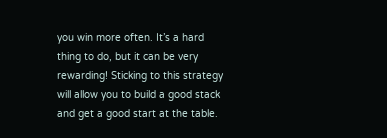you win more often. It’s a hard thing to do, but it can be very rewarding! Sticking to this strategy will allow you to build a good stack and get a good start at the table.